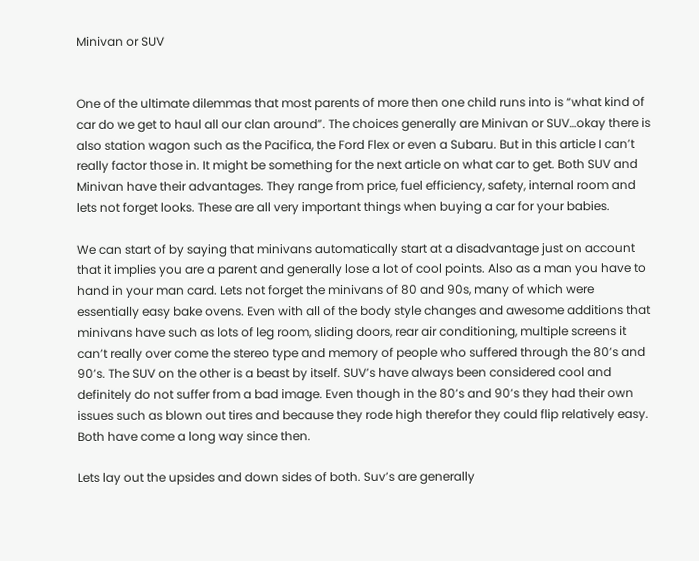Minivan or SUV


One of the ultimate dilemmas that most parents of more then one child runs into is “what kind of car do we get to haul all our clan around”. The choices generally are Minivan or SUV…okay there is also station wagon such as the Pacifica, the Ford Flex or even a Subaru. But in this article I can’t really factor those in. It might be something for the next article on what car to get. Both SUV and Minivan have their advantages. They range from price, fuel efficiency, safety, internal room and lets not forget looks. These are all very important things when buying a car for your babies.

We can start of by saying that minivans automatically start at a disadvantage just on account that it implies you are a parent and generally lose a lot of cool points. Also as a man you have to hand in your man card. Lets not forget the minivans of 80 and 90s, many of which were essentially easy bake ovens. Even with all of the body style changes and awesome additions that minivans have such as lots of leg room, sliding doors, rear air conditioning, multiple screens it can’t really over come the stereo type and memory of people who suffered through the 80’s and 90’s. The SUV on the other is a beast by itself. SUV’s have always been considered cool and definitely do not suffer from a bad image. Even though in the 80’s and 90’s they had their own issues such as blown out tires and because they rode high therefor they could flip relatively easy. Both have come a long way since then.

Lets lay out the upsides and down sides of both. Suv’s are generally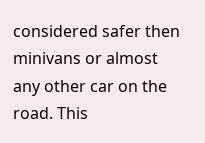considered safer then minivans or almost any other car on the road. This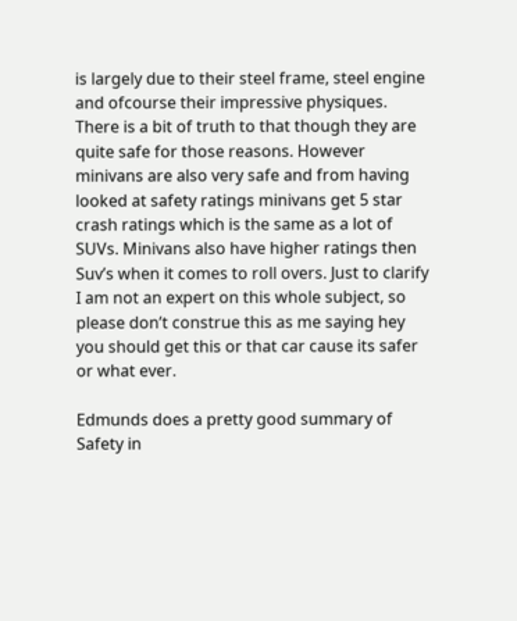is largely due to their steel frame, steel engine and ofcourse their impressive physiques. There is a bit of truth to that though they are quite safe for those reasons. However minivans are also very safe and from having looked at safety ratings minivans get 5 star crash ratings which is the same as a lot of SUVs. Minivans also have higher ratings then Suv’s when it comes to roll overs. Just to clarify I am not an expert on this whole subject, so please don’t construe this as me saying hey you should get this or that car cause its safer or what ever.

Edmunds does a pretty good summary of Safety in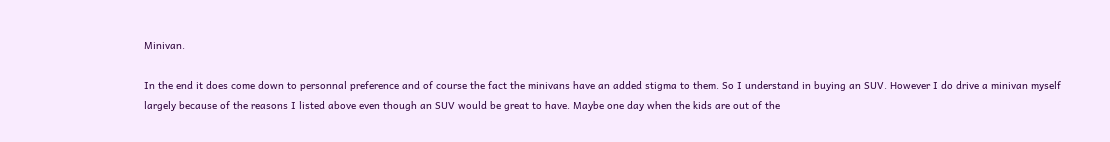Minivan.

In the end it does come down to personnal preference and of course the fact the minivans have an added stigma to them. So I understand in buying an SUV. However I do drive a minivan myself largely because of the reasons I listed above even though an SUV would be great to have. Maybe one day when the kids are out of the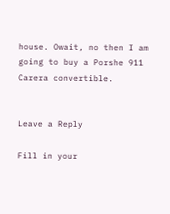house. Owait, no then I am going to buy a Porshe 911 Carera convertible.


Leave a Reply

Fill in your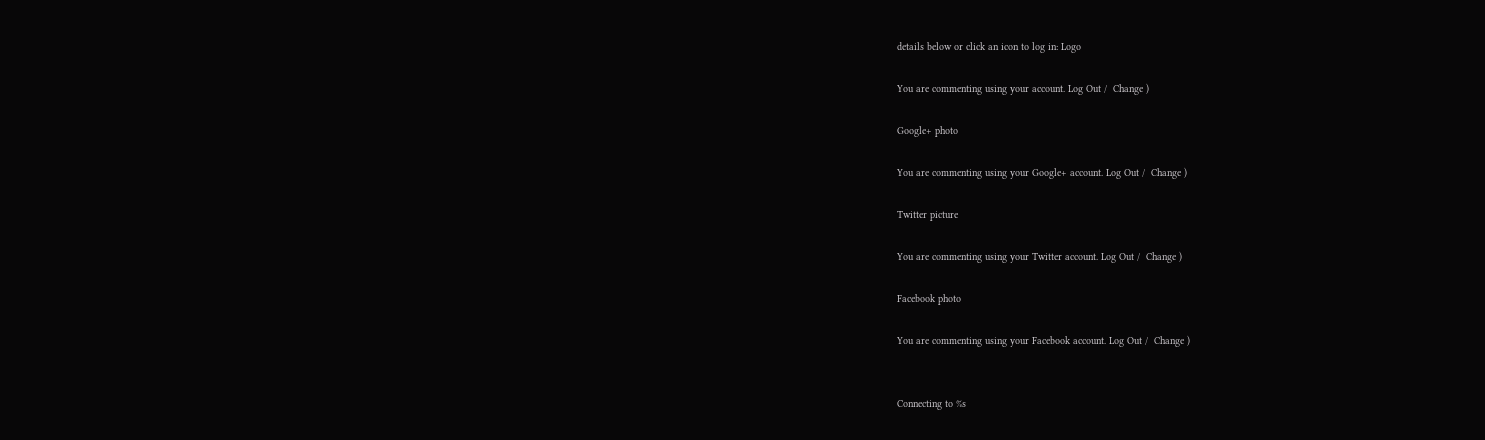details below or click an icon to log in: Logo

You are commenting using your account. Log Out /  Change )

Google+ photo

You are commenting using your Google+ account. Log Out /  Change )

Twitter picture

You are commenting using your Twitter account. Log Out /  Change )

Facebook photo

You are commenting using your Facebook account. Log Out /  Change )


Connecting to %s